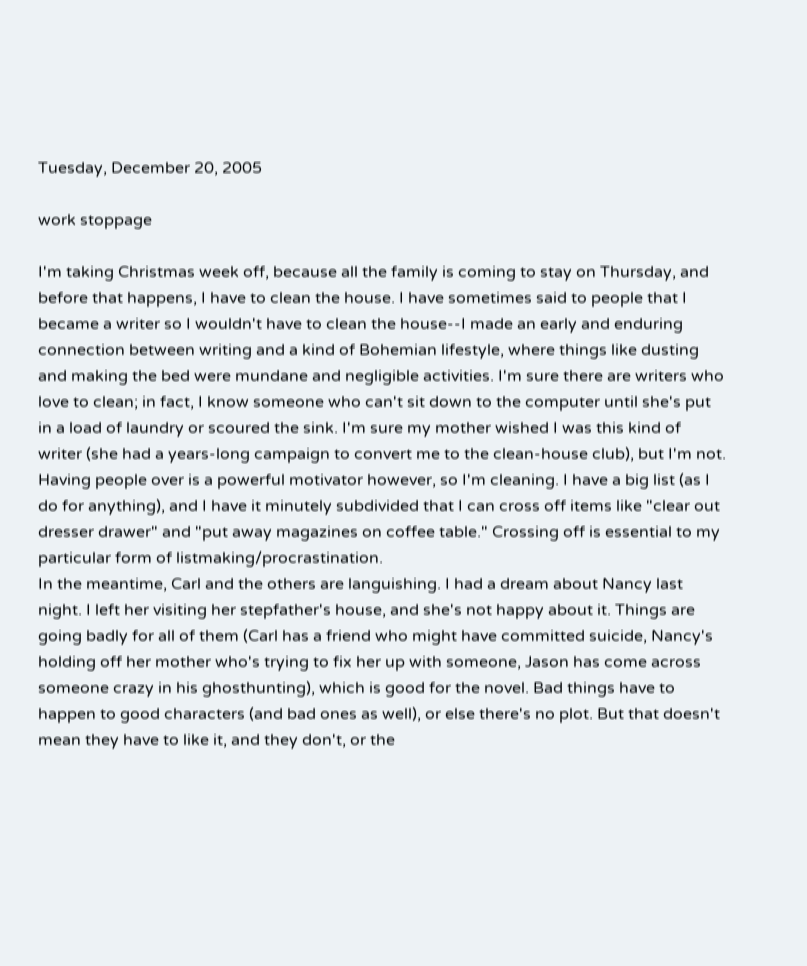Tuesday, December 20, 2005

work stoppage

I'm taking Christmas week off, because all the family is coming to stay on Thursday, and before that happens, I have to clean the house. I have sometimes said to people that I became a writer so I wouldn't have to clean the house--I made an early and enduring connection between writing and a kind of Bohemian lifestyle, where things like dusting and making the bed were mundane and negligible activities. I'm sure there are writers who love to clean; in fact, I know someone who can't sit down to the computer until she's put in a load of laundry or scoured the sink. I'm sure my mother wished I was this kind of writer (she had a years-long campaign to convert me to the clean-house club), but I'm not.
Having people over is a powerful motivator however, so I'm cleaning. I have a big list (as I do for anything), and I have it minutely subdivided that I can cross off items like "clear out dresser drawer" and "put away magazines on coffee table." Crossing off is essential to my particular form of listmaking/procrastination.
In the meantime, Carl and the others are languishing. I had a dream about Nancy last night. I left her visiting her stepfather's house, and she's not happy about it. Things are going badly for all of them (Carl has a friend who might have committed suicide, Nancy's holding off her mother who's trying to fix her up with someone, Jason has come across someone crazy in his ghosthunting), which is good for the novel. Bad things have to happen to good characters (and bad ones as well), or else there's no plot. But that doesn't mean they have to like it, and they don't, or the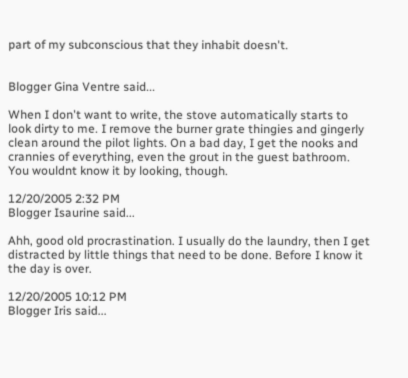part of my subconscious that they inhabit doesn't.


Blogger Gina Ventre said...

When I don't want to write, the stove automatically starts to look dirty to me. I remove the burner grate thingies and gingerly clean around the pilot lights. On a bad day, I get the nooks and crannies of everything, even the grout in the guest bathroom. You wouldnt know it by looking, though.

12/20/2005 2:32 PM
Blogger Isaurine said...

Ahh, good old procrastination. I usually do the laundry, then I get distracted by little things that need to be done. Before I know it the day is over.

12/20/2005 10:12 PM
Blogger Iris said...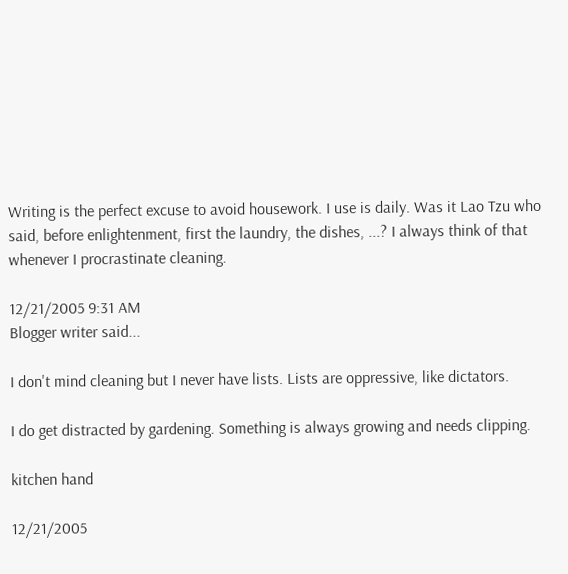Writing is the perfect excuse to avoid housework. I use is daily. Was it Lao Tzu who said, before enlightenment, first the laundry, the dishes, ...? I always think of that whenever I procrastinate cleaning.

12/21/2005 9:31 AM
Blogger writer said...

I don't mind cleaning but I never have lists. Lists are oppressive, like dictators.

I do get distracted by gardening. Something is always growing and needs clipping.

kitchen hand

12/21/2005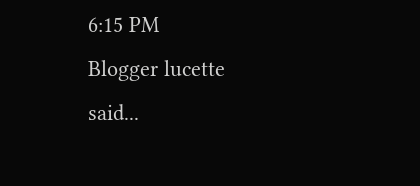6:15 PM
Blogger lucette said...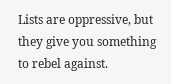Lists are oppressive, but they give you something to rebel against.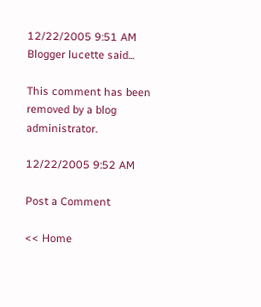12/22/2005 9:51 AM
Blogger lucette said...

This comment has been removed by a blog administrator.

12/22/2005 9:52 AM

Post a Comment

<< Home